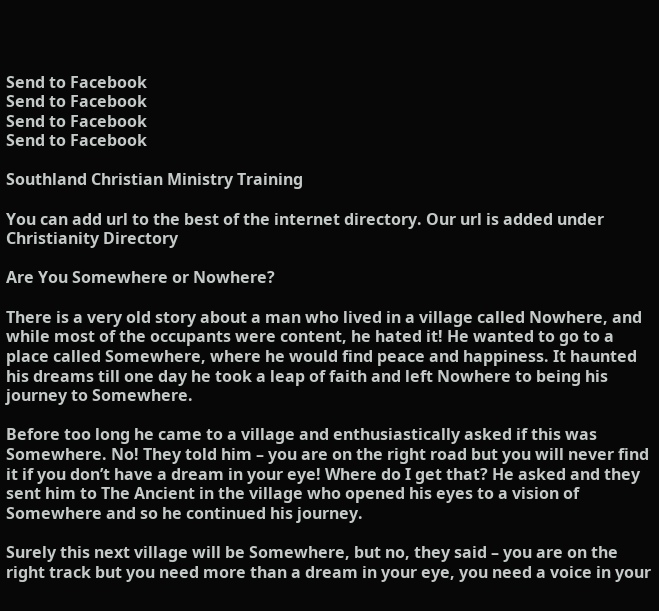Send to Facebook
Send to Facebook
Send to Facebook
Send to Facebook

Southland Christian Ministry Training

You can add url to the best of the internet directory. Our url is added under Christianity Directory

Are You Somewhere or Nowhere?

There is a very old story about a man who lived in a village called Nowhere, and while most of the occupants were content, he hated it! He wanted to go to a place called Somewhere, where he would find peace and happiness. It haunted his dreams till one day he took a leap of faith and left Nowhere to being his journey to Somewhere.

Before too long he came to a village and enthusiastically asked if this was Somewhere. No! They told him – you are on the right road but you will never find it if you don’t have a dream in your eye! Where do I get that? He asked and they sent him to The Ancient in the village who opened his eyes to a vision of  Somewhere and so he continued his journey.

Surely this next village will be Somewhere, but no, they said – you are on the right track but you need more than a dream in your eye, you need a voice in your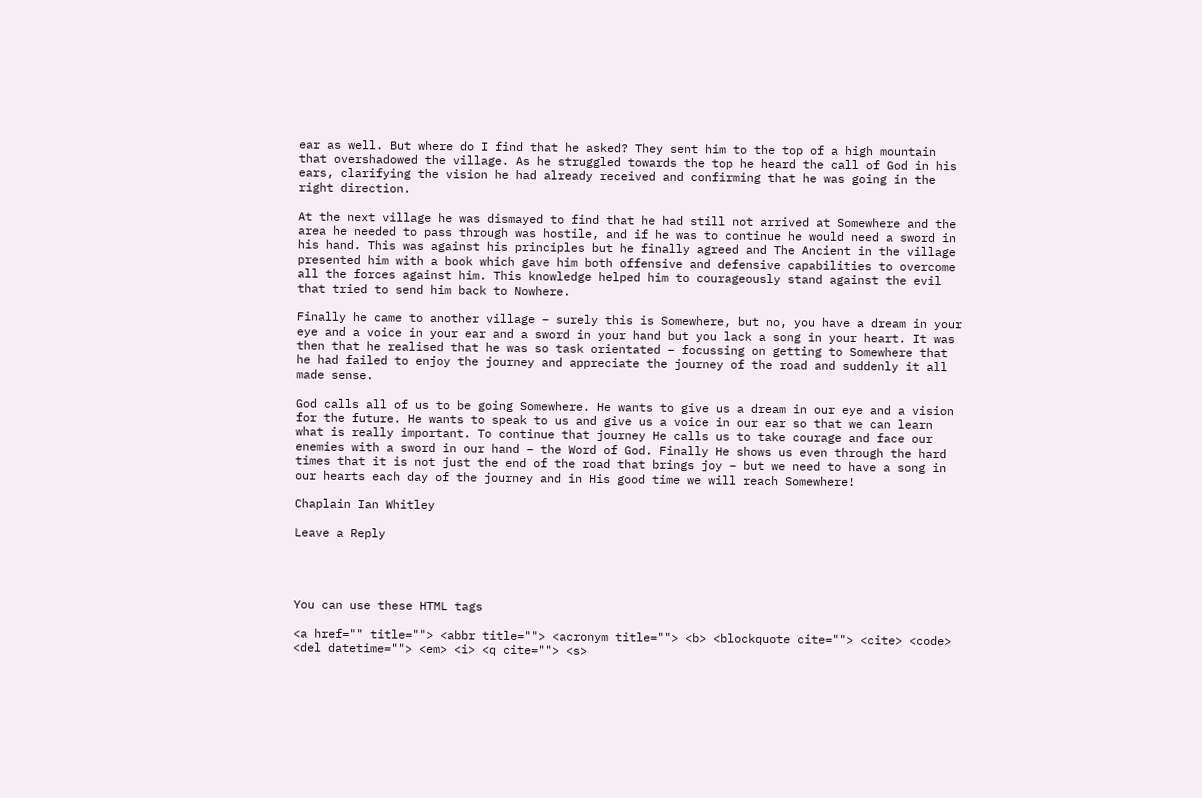ear as well. But where do I find that he asked? They sent him to the top of a high mountain that overshadowed the village. As he struggled towards the top he heard the call of God in his ears, clarifying the vision he had already received and confirming that he was going in the right direction.

At the next village he was dismayed to find that he had still not arrived at Somewhere and the area he needed to pass through was hostile, and if he was to continue he would need a sword in his hand. This was against his principles but he finally agreed and The Ancient in the village presented him with a book which gave him both offensive and defensive capabilities to overcome all the forces against him. This knowledge helped him to courageously stand against the evil that tried to send him back to Nowhere.

Finally he came to another village – surely this is Somewhere, but no, you have a dream in your eye and a voice in your ear and a sword in your hand but you lack a song in your heart. It was then that he realised that he was so task orientated – focussing on getting to Somewhere that he had failed to enjoy the journey and appreciate the journey of the road and suddenly it all made sense.

God calls all of us to be going Somewhere. He wants to give us a dream in our eye and a vision for the future. He wants to speak to us and give us a voice in our ear so that we can learn what is really important. To continue that journey He calls us to take courage and face our enemies with a sword in our hand – the Word of God. Finally He shows us even through the hard times that it is not just the end of the road that brings joy – but we need to have a song in our hearts each day of the journey and in His good time we will reach Somewhere!

Chaplain Ian Whitley

Leave a Reply




You can use these HTML tags

<a href="" title=""> <abbr title=""> <acronym title=""> <b> <blockquote cite=""> <cite> <code> <del datetime=""> <em> <i> <q cite=""> <s>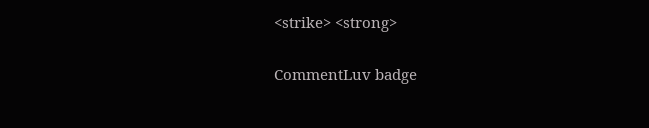<strike> <strong>

CommentLuv badge